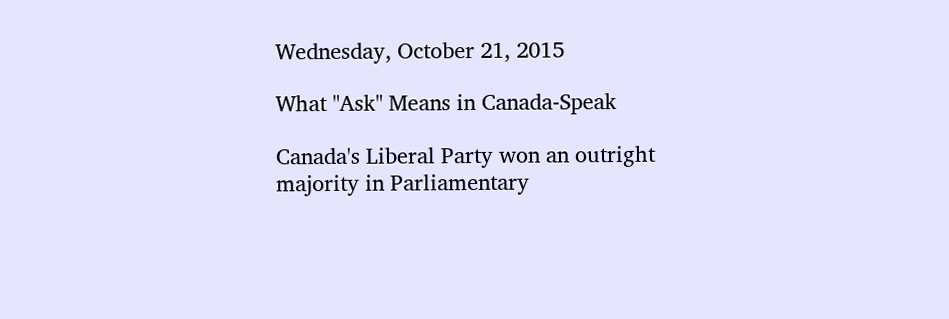Wednesday, October 21, 2015

What "Ask" Means in Canada-Speak

Canada's Liberal Party won an outright majority in Parliamentary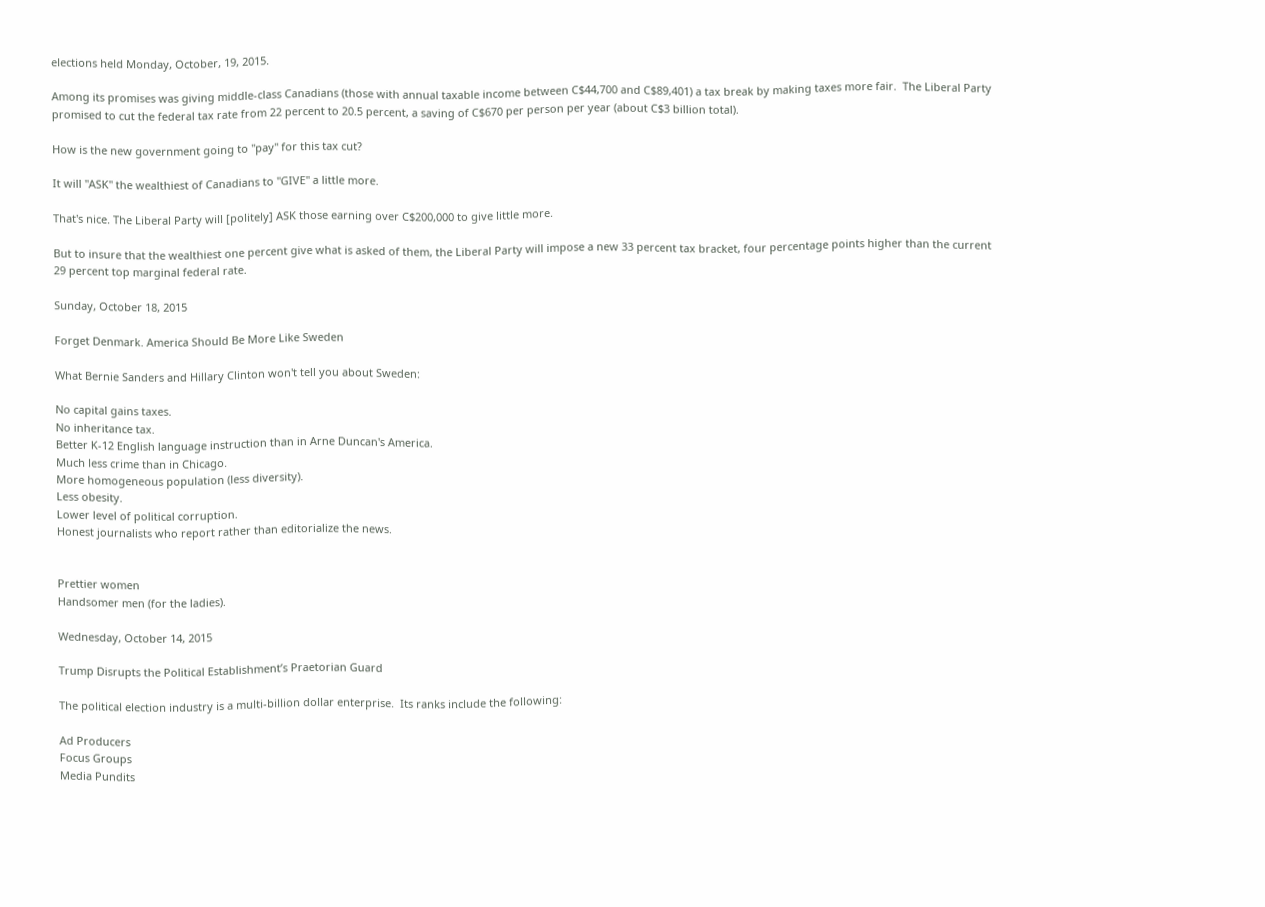elections held Monday, October, 19, 2015.

Among its promises was giving middle-class Canadians (those with annual taxable income between C$44,700 and C$89,401) a tax break by making taxes more fair.  The Liberal Party promised to cut the federal tax rate from 22 percent to 20.5 percent, a saving of C$670 per person per year (about C$3 billion total).

How is the new government going to "pay" for this tax cut?

It will "ASK" the wealthiest of Canadians to "GIVE" a little more.

That's nice. The Liberal Party will [politely] ASK those earning over C$200,000 to give little more.

But to insure that the wealthiest one percent give what is asked of them, the Liberal Party will impose a new 33 percent tax bracket, four percentage points higher than the current 29 percent top marginal federal rate.

Sunday, October 18, 2015

Forget Denmark. America Should Be More Like Sweden

What Bernie Sanders and Hillary Clinton won't tell you about Sweden:

No capital gains taxes.
No inheritance tax.
Better K-12 English language instruction than in Arne Duncan's America.
Much less crime than in Chicago.
More homogeneous population (less diversity).
Less obesity.
Lower level of political corruption.
Honest journalists who report rather than editorialize the news.


Prettier women
Handsomer men (for the ladies).

Wednesday, October 14, 2015

Trump Disrupts the Political Establishment’s Praetorian Guard

The political election industry is a multi-billion dollar enterprise.  Its ranks include the following:

Ad Producers
Focus Groups
Media Pundits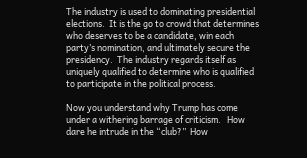The industry is used to dominating presidential elections.  It is the go to crowd that determines who deserves to be a candidate, win each party’s nomination, and ultimately secure the presidency.  The industry regards itself as uniquely qualified to determine who is qualified to participate in the political process.

Now you understand why Trump has come under a withering barrage of criticism.   How dare he intrude in the “club?”  How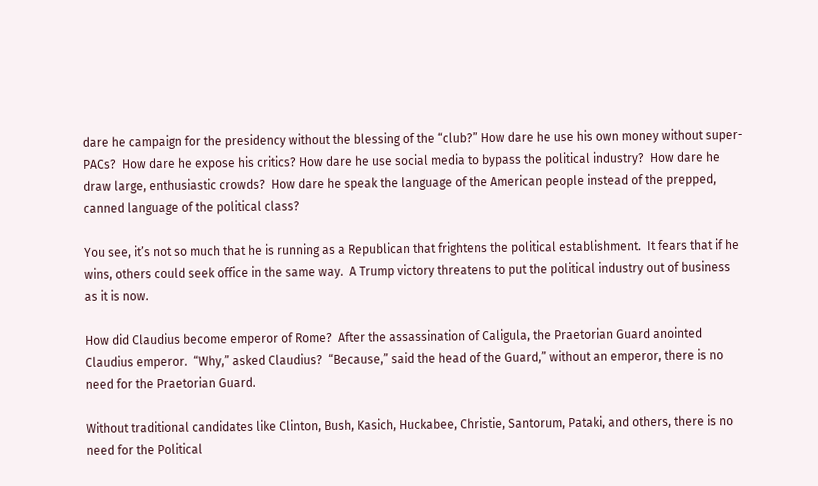dare he campaign for the presidency without the blessing of the “club?” How dare he use his own money without super-PACs?  How dare he expose his critics? How dare he use social media to bypass the political industry?  How dare he draw large, enthusiastic crowds?  How dare he speak the language of the American people instead of the prepped, canned language of the political class?

You see, it’s not so much that he is running as a Republican that frightens the political establishment.  It fears that if he wins, others could seek office in the same way.  A Trump victory threatens to put the political industry out of business as it is now.

How did Claudius become emperor of Rome?  After the assassination of Caligula, the Praetorian Guard anointed Claudius emperor.  “Why,” asked Claudius?  “Because,” said the head of the Guard,” without an emperor, there is no need for the Praetorian Guard.

Without traditional candidates like Clinton, Bush, Kasich, Huckabee, Christie, Santorum, Pataki, and others, there is no need for the Political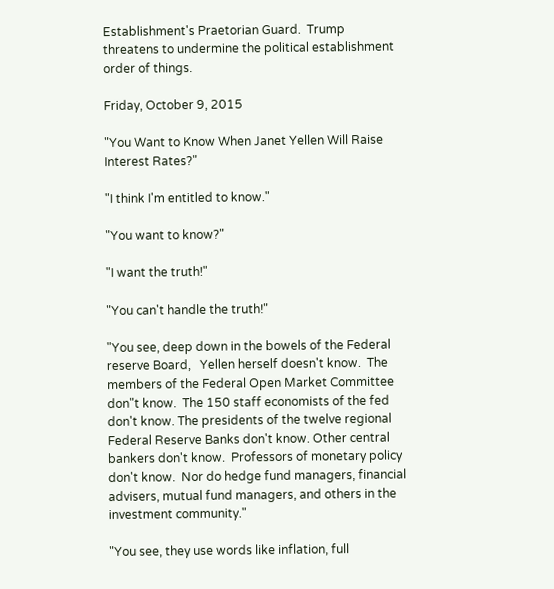Establishment's Praetorian Guard.  Trump threatens to undermine the political establishment order of things.

Friday, October 9, 2015

"You Want to Know When Janet Yellen Will Raise Interest Rates?"

"I think I'm entitled to know."

"You want to know?"

"I want the truth!"

"You can't handle the truth!"

"You see, deep down in the bowels of the Federal reserve Board,   Yellen herself doesn't know.  The members of the Federal Open Market Committee don"t know.  The 150 staff economists of the fed don't know. The presidents of the twelve regional Federal Reserve Banks don't know. Other central bankers don't know.  Professors of monetary policy don't know.  Nor do hedge fund managers, financial advisers, mutual fund managers, and others in the investment community."

"You see, they use words like inflation, full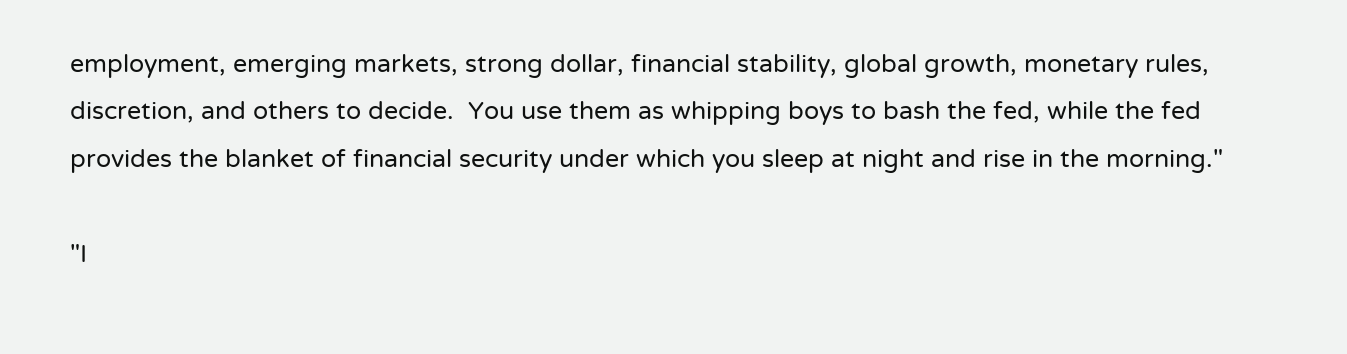employment, emerging markets, strong dollar, financial stability, global growth, monetary rules, discretion, and others to decide.  You use them as whipping boys to bash the fed, while the fed provides the blanket of financial security under which you sleep at night and rise in the morning."

"I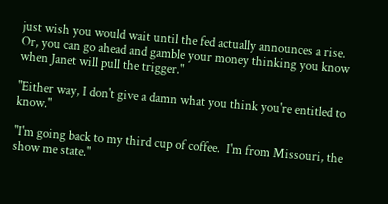just wish you would wait until the fed actually announces a rise.  Or, you can go ahead and gamble your money thinking you know when Janet will pull the trigger."

"Either way, I don't give a damn what you think you're entitled to know."

"I'm going back to my third cup of coffee.  I'm from Missouri, the show me state."